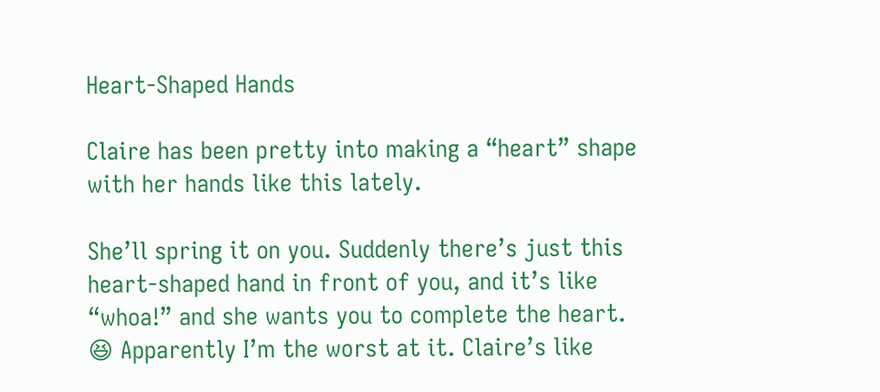Heart-Shaped Hands

Claire has been pretty into making a “heart” shape with her hands like this lately.

She’ll spring it on you. Suddenly there’s just this heart-shaped hand in front of you, and it’s like “whoa!” and she wants you to complete the heart. 😆 Apparently I’m the worst at it. Claire’s like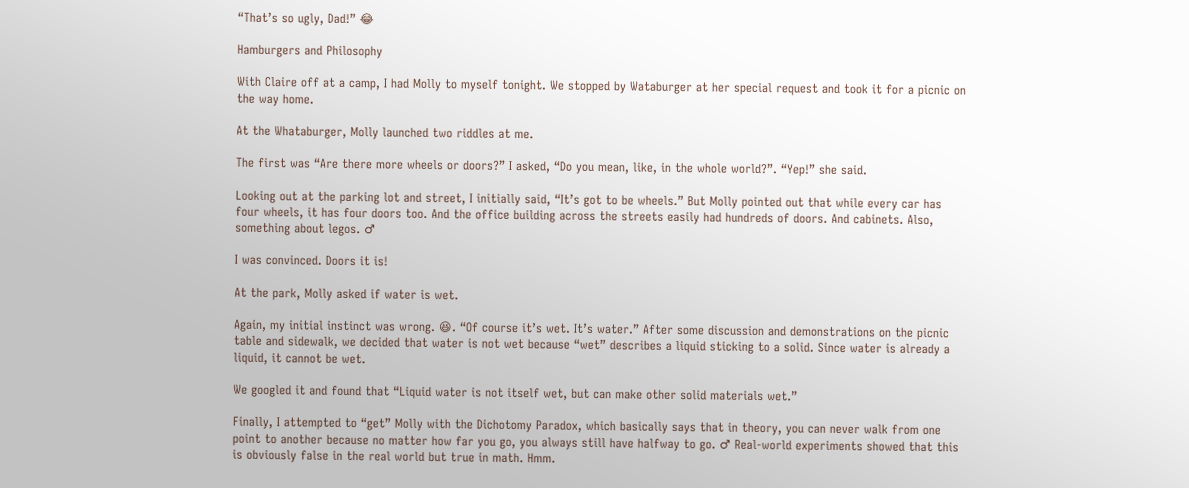“That’s so ugly, Dad!” 😂

Hamburgers and Philosophy

With Claire off at a camp, I had Molly to myself tonight. We stopped by Wataburger at her special request and took it for a picnic on the way home.

At the Whataburger, Molly launched two riddles at me.

The first was “Are there more wheels or doors?” I asked, “Do you mean, like, in the whole world?”. “Yep!” she said.

Looking out at the parking lot and street, I initially said, “It’s got to be wheels.” But Molly pointed out that while every car has four wheels, it has four doors too. And the office building across the streets easily had hundreds of doors. And cabinets. Also, something about legos. ♂

I was convinced. Doors it is!

At the park, Molly asked if water is wet.

Again, my initial instinct was wrong. 😆. “Of course it’s wet. It’s water.” After some discussion and demonstrations on the picnic table and sidewalk, we decided that water is not wet because “wet” describes a liquid sticking to a solid. Since water is already a liquid, it cannot be wet.

We googled it and found that “Liquid water is not itself wet, but can make other solid materials wet.”

Finally, I attempted to “get” Molly with the Dichotomy Paradox, which basically says that in theory, you can never walk from one point to another because no matter how far you go, you always still have halfway to go. ♂ Real-world experiments showed that this is obviously false in the real world but true in math. Hmm.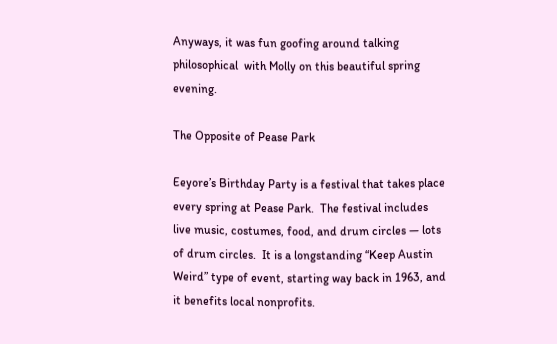Anyways, it was fun goofing around talking philosophical  with Molly on this beautiful spring evening.

The Opposite of Pease Park

Eeyore’s Birthday Party is a festival that takes place every spring at Pease Park.  The festival includes live music, costumes, food, and drum circles — lots of drum circles.  It is a longstanding “Keep Austin Weird” type of event, starting way back in 1963, and it benefits local nonprofits.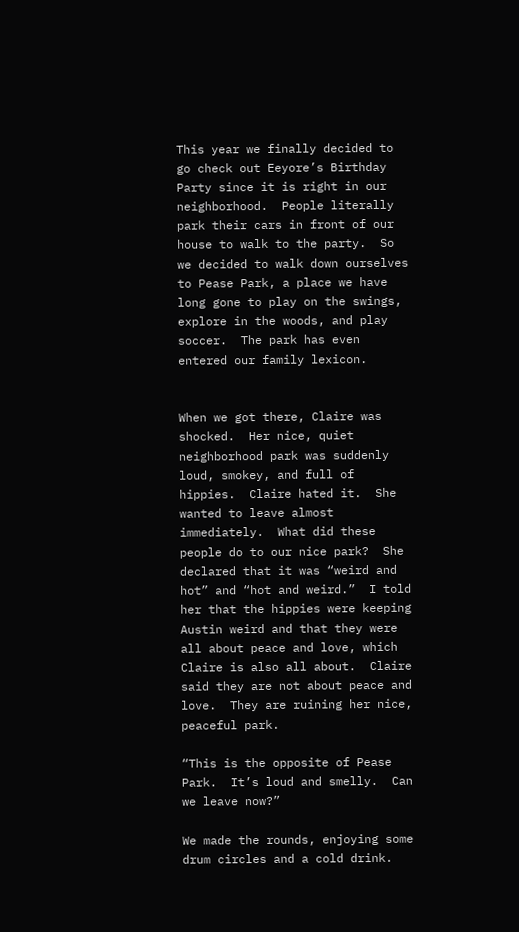This year we finally decided to go check out Eeyore’s Birthday Party since it is right in our neighborhood.  People literally park their cars in front of our house to walk to the party.  So we decided to walk down ourselves to Pease Park, a place we have long gone to play on the swings, explore in the woods, and play soccer.  The park has even entered our family lexicon.


When we got there, Claire was shocked.  Her nice, quiet neighborhood park was suddenly loud, smokey, and full of hippies.  Claire hated it.  She wanted to leave almost immediately.  What did these people do to our nice park?  She declared that it was “weird and hot” and “hot and weird.”  I told her that the hippies were keeping Austin weird and that they were all about peace and love, which Claire is also all about.  Claire said they are not about peace and love.  They are ruining her nice, peaceful park.

“This is the opposite of Pease Park.  It’s loud and smelly.  Can we leave now?”

We made the rounds, enjoying some drum circles and a cold drink.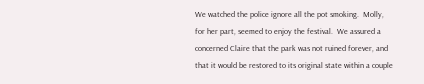We watched the police ignore all the pot smoking.  Molly, for her part, seemed to enjoy the festival.  We assured a concerned Claire that the park was not ruined forever, and that it would be restored to its original state within a couple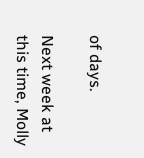of days.

Next week at this time, Molly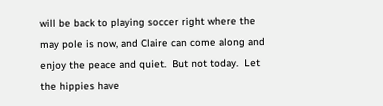will be back to playing soccer right where the may pole is now, and Claire can come along and enjoy the peace and quiet.  But not today.  Let the hippies have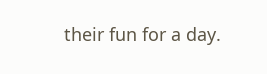their fun for a day.